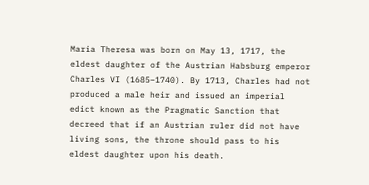Maria Theresa was born on May 13, 1717, the eldest daughter of the Austrian Habsburg emperor Charles VI (1685–1740). By 1713, Charles had not produced a male heir and issued an imperial edict known as the Pragmatic Sanction that decreed that if an Austrian ruler did not have living sons, the throne should pass to his eldest daughter upon his death.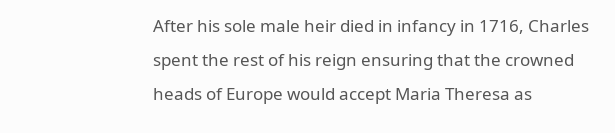After his sole male heir died in infancy in 1716, Charles spent the rest of his reign ensuring that the crowned heads of Europe would accept Maria Theresa as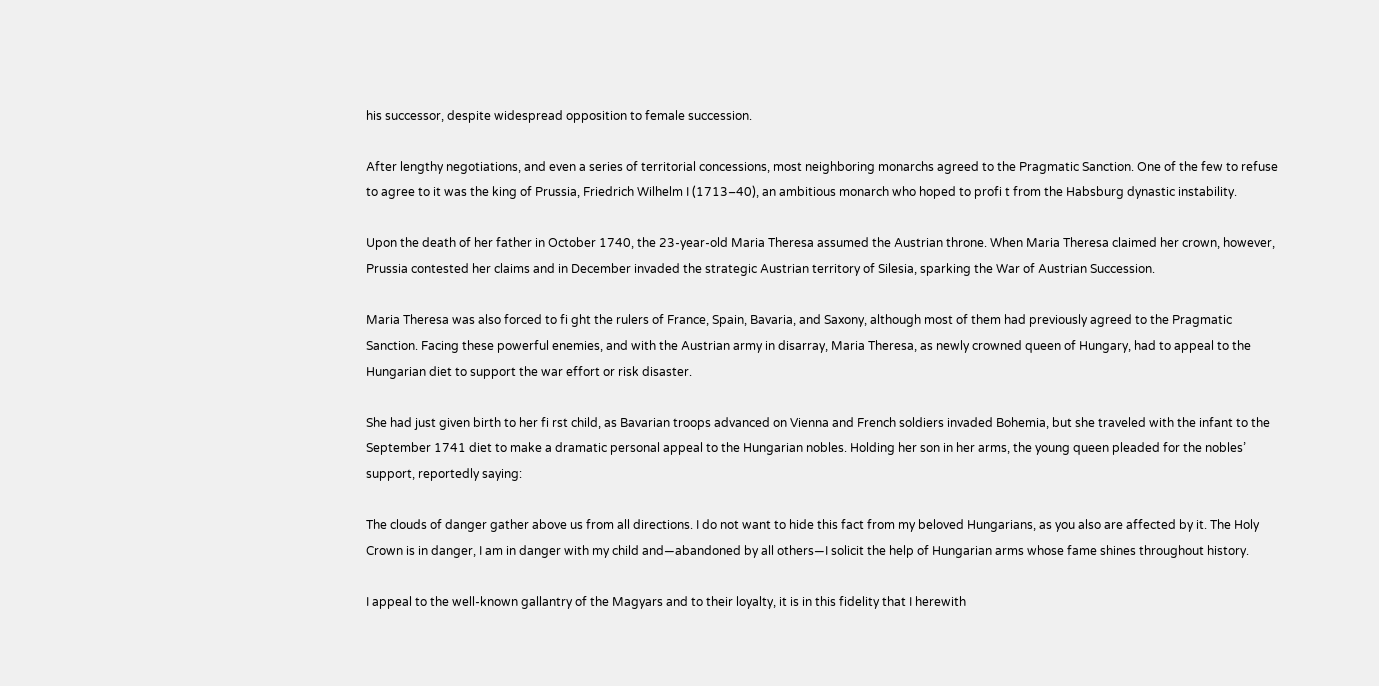his successor, despite widespread opposition to female succession.

After lengthy negotiations, and even a series of territorial concessions, most neighboring monarchs agreed to the Pragmatic Sanction. One of the few to refuse to agree to it was the king of Prussia, Friedrich Wilhelm I (1713–40), an ambitious monarch who hoped to profi t from the Habsburg dynastic instability.

Upon the death of her father in October 1740, the 23-year-old Maria Theresa assumed the Austrian throne. When Maria Theresa claimed her crown, however, Prussia contested her claims and in December invaded the strategic Austrian territory of Silesia, sparking the War of Austrian Succession.

Maria Theresa was also forced to fi ght the rulers of France, Spain, Bavaria, and Saxony, although most of them had previously agreed to the Pragmatic Sanction. Facing these powerful enemies, and with the Austrian army in disarray, Maria Theresa, as newly crowned queen of Hungary, had to appeal to the Hungarian diet to support the war effort or risk disaster.

She had just given birth to her fi rst child, as Bavarian troops advanced on Vienna and French soldiers invaded Bohemia, but she traveled with the infant to the September 1741 diet to make a dramatic personal appeal to the Hungarian nobles. Holding her son in her arms, the young queen pleaded for the nobles’ support, reportedly saying:

The clouds of danger gather above us from all directions. I do not want to hide this fact from my beloved Hungarians, as you also are affected by it. The Holy Crown is in danger, I am in danger with my child and—abandoned by all others—I solicit the help of Hungarian arms whose fame shines throughout history.

I appeal to the well-known gallantry of the Magyars and to their loyalty, it is in this fidelity that I herewith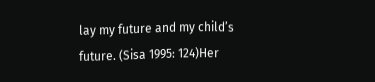lay my future and my child’s future. (Sisa 1995: 124)Her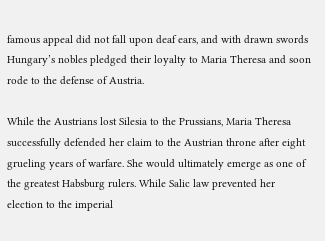famous appeal did not fall upon deaf ears, and with drawn swords Hungary’s nobles pledged their loyalty to Maria Theresa and soon rode to the defense of Austria.

While the Austrians lost Silesia to the Prussians, Maria Theresa successfully defended her claim to the Austrian throne after eight grueling years of warfare. She would ultimately emerge as one of the greatest Habsburg rulers. While Salic law prevented her election to the imperial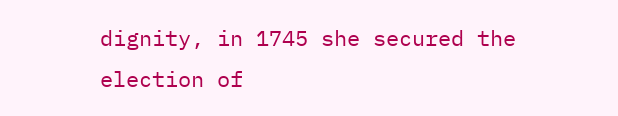dignity, in 1745 she secured the election of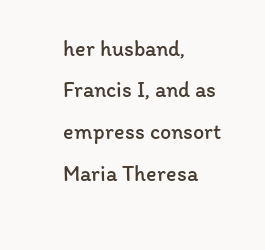her husband, Francis I, and as empress consort Maria Theresa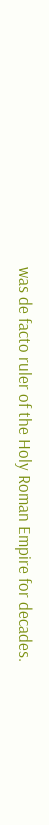was de facto ruler of the Holy Roman Empire for decades.